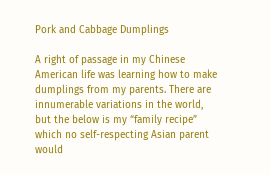Pork and Cabbage Dumplings

A right of passage in my Chinese American life was learning how to make dumplings from my parents. There are innumerable variations in the world, but the below is my “family recipe” which no self-respecting Asian parent would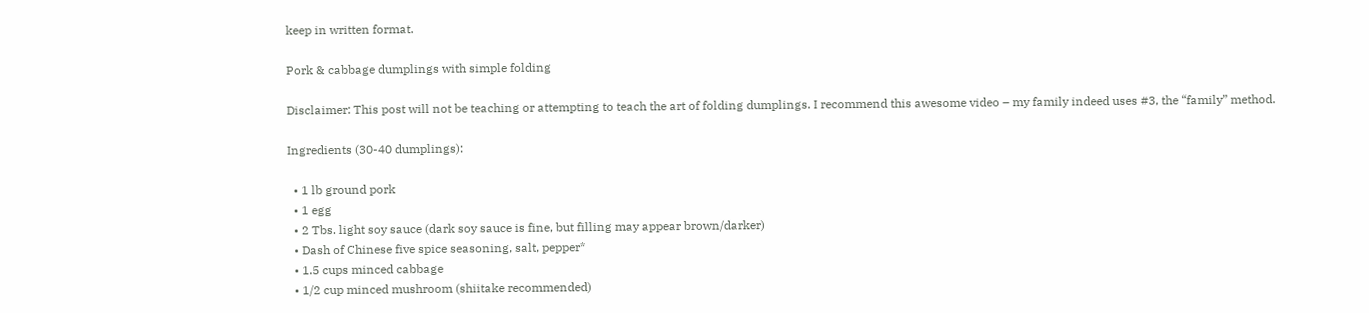keep in written format.

Pork & cabbage dumplings with simple folding

Disclaimer: This post will not be teaching or attempting to teach the art of folding dumplings. I recommend this awesome video – my family indeed uses #3, the “family” method.

Ingredients (30-40 dumplings):

  • 1 lb ground pork
  • 1 egg
  • 2 Tbs. light soy sauce (dark soy sauce is fine, but filling may appear brown/darker)
  • Dash of Chinese five spice seasoning, salt, pepper*
  • 1.5 cups minced cabbage
  • 1/2 cup minced mushroom (shiitake recommended)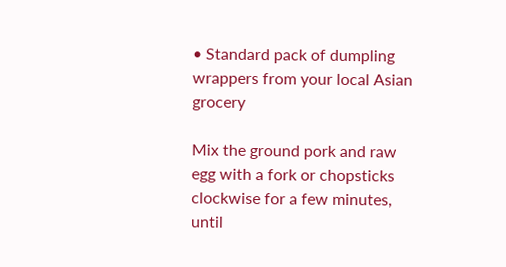• Standard pack of dumpling wrappers from your local Asian grocery

Mix the ground pork and raw egg with a fork or chopsticks clockwise for a few minutes, until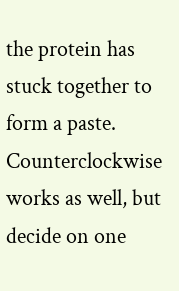the protein has stuck together to form a paste. Counterclockwise works as well, but decide on one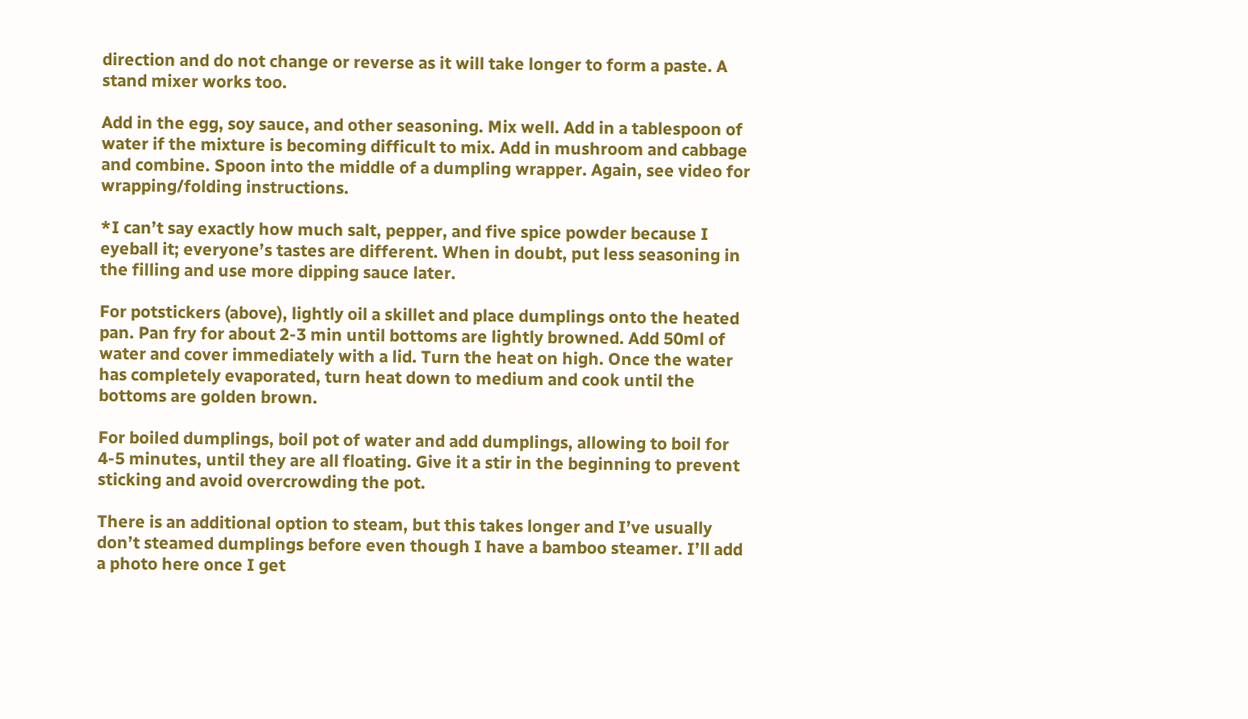direction and do not change or reverse as it will take longer to form a paste. A stand mixer works too.

Add in the egg, soy sauce, and other seasoning. Mix well. Add in a tablespoon of water if the mixture is becoming difficult to mix. Add in mushroom and cabbage and combine. Spoon into the middle of a dumpling wrapper. Again, see video for wrapping/folding instructions.

*I can’t say exactly how much salt, pepper, and five spice powder because I eyeball it; everyone’s tastes are different. When in doubt, put less seasoning in the filling and use more dipping sauce later.

For potstickers (above), lightly oil a skillet and place dumplings onto the heated pan. Pan fry for about 2-3 min until bottoms are lightly browned. Add 50ml of water and cover immediately with a lid. Turn the heat on high. Once the water has completely evaporated, turn heat down to medium and cook until the bottoms are golden brown.

For boiled dumplings, boil pot of water and add dumplings, allowing to boil for 4-5 minutes, until they are all floating. Give it a stir in the beginning to prevent sticking and avoid overcrowding the pot.

There is an additional option to steam, but this takes longer and I’ve usually don’t steamed dumplings before even though I have a bamboo steamer. I’ll add a photo here once I get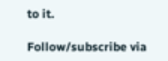to it.

Follow/subscribe via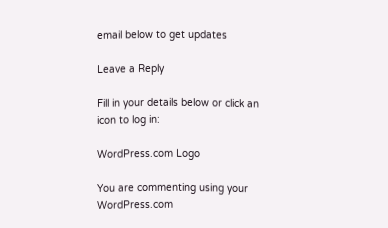email below to get updates

Leave a Reply

Fill in your details below or click an icon to log in:

WordPress.com Logo

You are commenting using your WordPress.com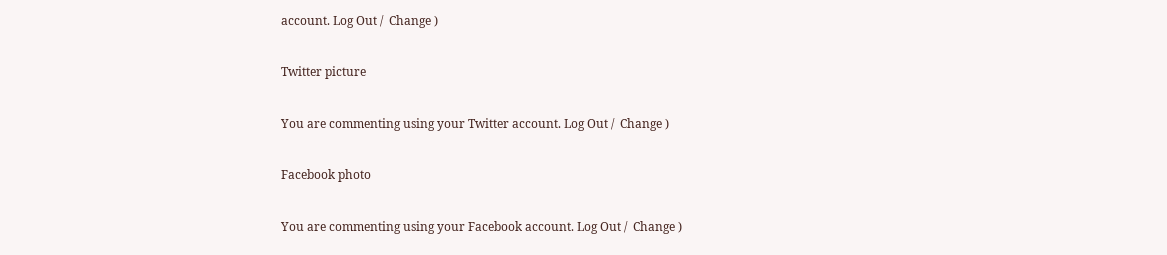account. Log Out /  Change )

Twitter picture

You are commenting using your Twitter account. Log Out /  Change )

Facebook photo

You are commenting using your Facebook account. Log Out /  Change )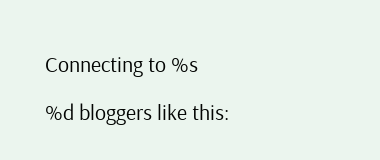Connecting to %s

%d bloggers like this: